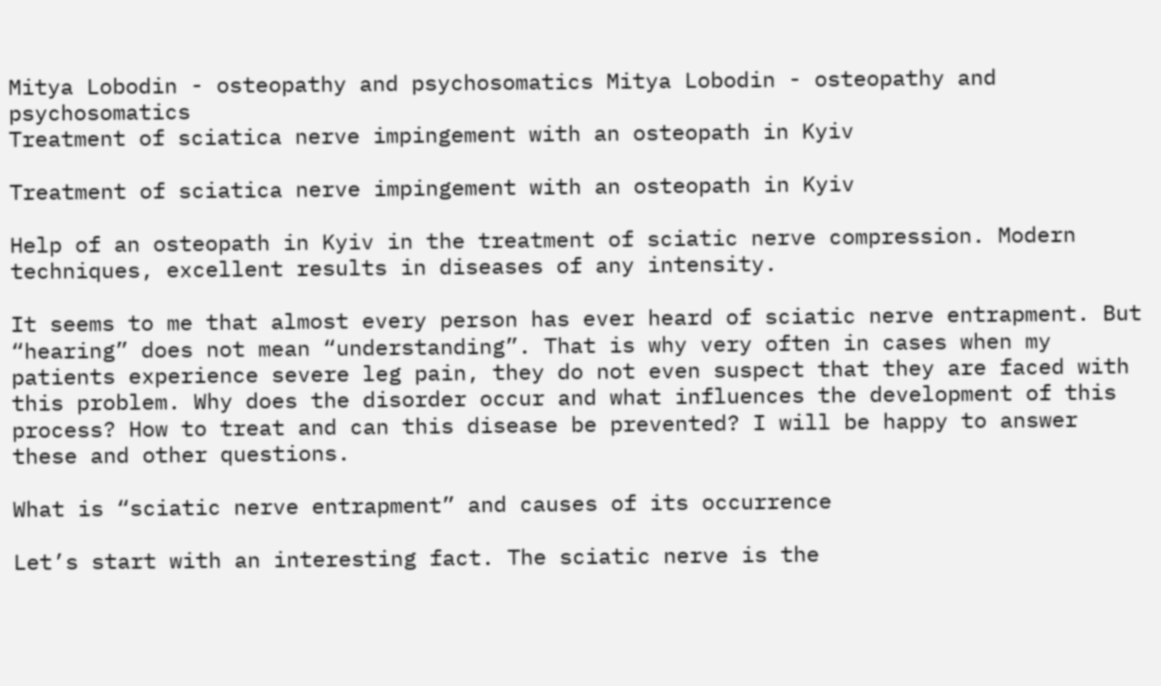Mitya Lobodin - osteopathy and psychosomatics Mitya Lobodin - osteopathy and psychosomatics
Treatment of sciatica nerve impingement with an osteopath in Kyiv

Treatment of sciatica nerve impingement with an osteopath in Kyiv

Help of an osteopath in Kyiv in the treatment of sciatic nerve compression. Modern techniques, excellent results in diseases of any intensity.

It seems to me that almost every person has ever heard of sciatic nerve entrapment. But “hearing” does not mean “understanding”. That is why very often in cases when my patients experience severe leg pain, they do not even suspect that they are faced with this problem. Why does the disorder occur and what influences the development of this process? How to treat and can this disease be prevented? I will be happy to answer these and other questions.

What is “sciatic nerve entrapment” and causes of its occurrence

Let’s start with an interesting fact. The sciatic nerve is the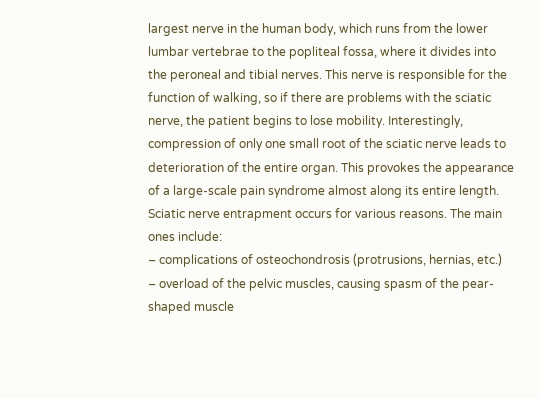largest nerve in the human body, which runs from the lower lumbar vertebrae to the popliteal fossa, where it divides into the peroneal and tibial nerves. This nerve is responsible for the function of walking, so if there are problems with the sciatic nerve, the patient begins to lose mobility. Interestingly, compression of only one small root of the sciatic nerve leads to deterioration of the entire organ. This provokes the appearance of a large-scale pain syndrome almost along its entire length.
Sciatic nerve entrapment occurs for various reasons. The main ones include:
– complications of osteochondrosis (protrusions, hernias, etc.)
– overload of the pelvic muscles, causing spasm of the pear-shaped muscle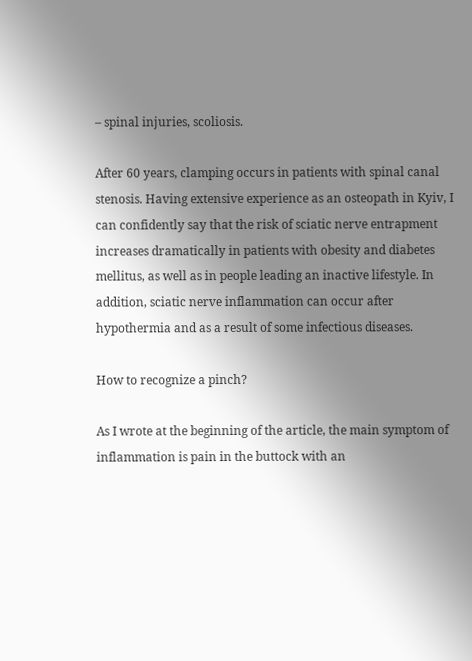– spinal injuries, scoliosis.

After 60 years, clamping occurs in patients with spinal canal stenosis. Having extensive experience as an osteopath in Kyiv, I can confidently say that the risk of sciatic nerve entrapment increases dramatically in patients with obesity and diabetes mellitus, as well as in people leading an inactive lifestyle. In addition, sciatic nerve inflammation can occur after hypothermia and as a result of some infectious diseases.

How to recognize a pinch?

As I wrote at the beginning of the article, the main symptom of inflammation is pain in the buttock with an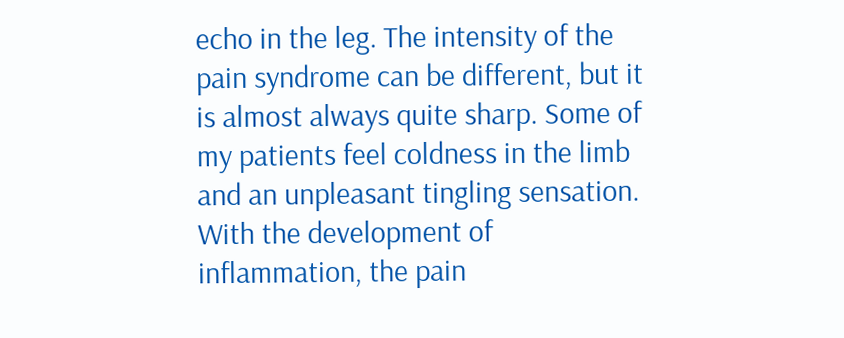echo in the leg. The intensity of the pain syndrome can be different, but it is almost always quite sharp. Some of my patients feel coldness in the limb and an unpleasant tingling sensation. With the development of inflammation, the pain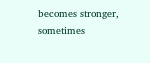becomes stronger, sometimes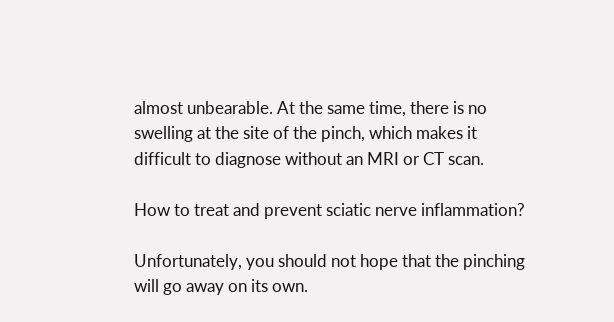almost unbearable. At the same time, there is no swelling at the site of the pinch, which makes it difficult to diagnose without an MRI or CT scan.

How to treat and prevent sciatic nerve inflammation?

Unfortunately, you should not hope that the pinching will go away on its own.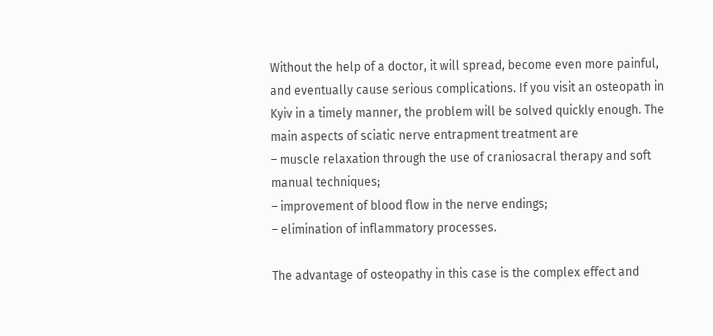Without the help of a doctor, it will spread, become even more painful, and eventually cause serious complications. If you visit an osteopath in Kyiv in a timely manner, the problem will be solved quickly enough. The main aspects of sciatic nerve entrapment treatment are
– muscle relaxation through the use of craniosacral therapy and soft manual techniques;
– improvement of blood flow in the nerve endings;
– elimination of inflammatory processes.

The advantage of osteopathy in this case is the complex effect and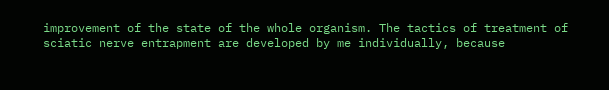improvement of the state of the whole organism. The tactics of treatment of sciatic nerve entrapment are developed by me individually, because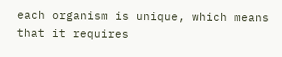each organism is unique, which means that it requires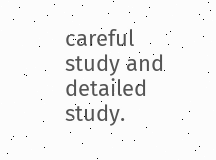careful study and detailed study.